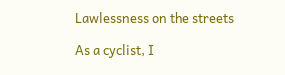Lawlessness on the streets

As a cyclist, I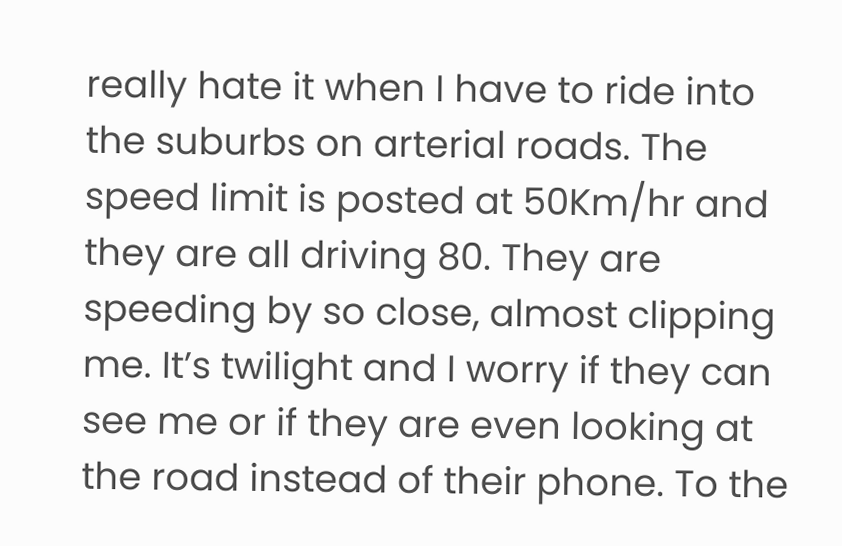really hate it when I have to ride into the suburbs on arterial roads. The speed limit is posted at 50Km/hr and they are all driving 80. They are speeding by so close, almost clipping me. It’s twilight and I worry if they can see me or if they are even looking at the road instead of their phone. To the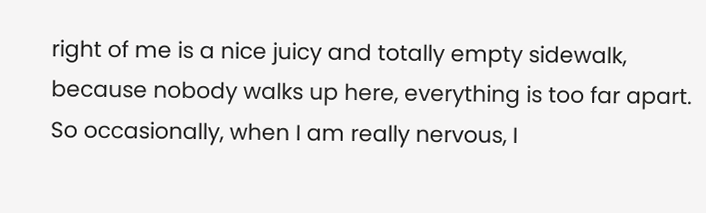right of me is a nice juicy and totally empty sidewalk, because nobody walks up here, everything is too far apart. So occasionally, when I am really nervous, I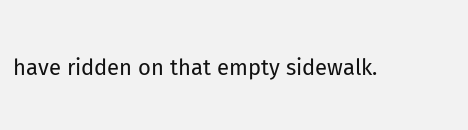have ridden on that empty sidewalk.